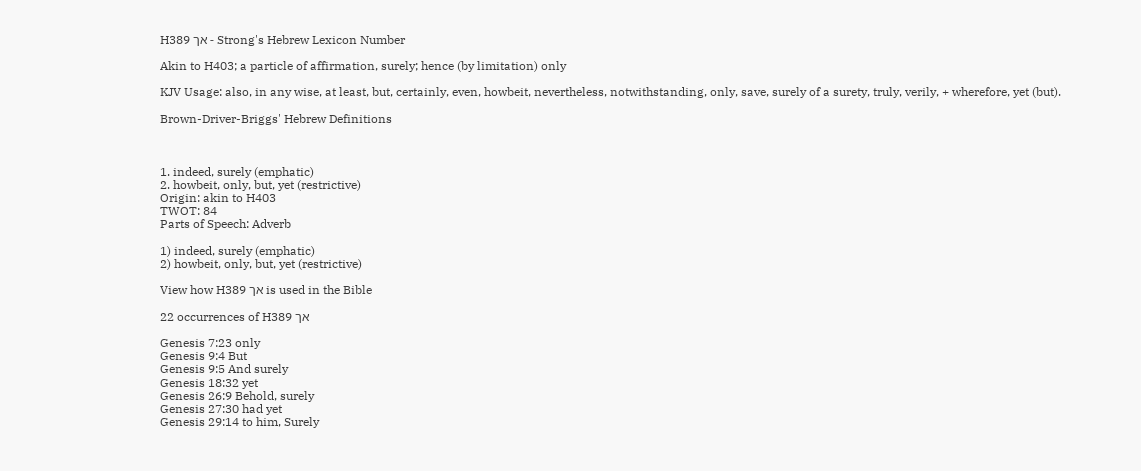H389 אך - Strong's Hebrew Lexicon Number

Akin to H403; a particle of affirmation, surely; hence (by limitation) only

KJV Usage: also, in any wise, at least, but, certainly, even, howbeit, nevertheless, notwithstanding, only, save, surely of a surety, truly, verily, + wherefore, yet (but).

Brown-Driver-Briggs' Hebrew Definitions



1. indeed, surely (emphatic)
2. howbeit, only, but, yet (restrictive)
Origin: akin to H403
TWOT: 84
Parts of Speech: Adverb

1) indeed, surely (emphatic)
2) howbeit, only, but, yet (restrictive)

View how H389 אך is used in the Bible

22 occurrences of H389 אך

Genesis 7:23 only
Genesis 9:4 But
Genesis 9:5 And surely
Genesis 18:32 yet
Genesis 26:9 Behold, surely
Genesis 27:30 had yet
Genesis 29:14 to him, Surely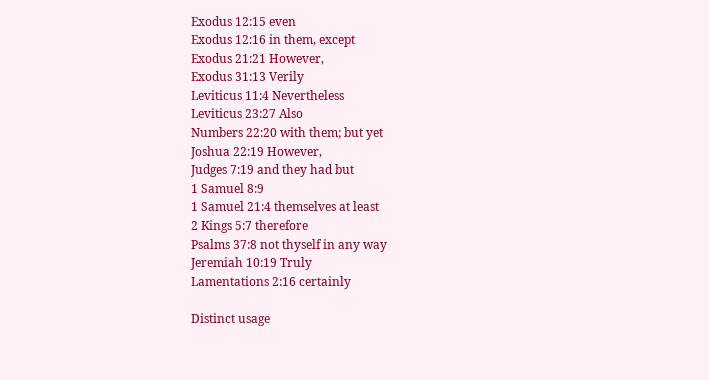Exodus 12:15 even
Exodus 12:16 in them, except
Exodus 21:21 However,
Exodus 31:13 Verily
Leviticus 11:4 Nevertheless
Leviticus 23:27 Also
Numbers 22:20 with them; but yet
Joshua 22:19 However,
Judges 7:19 and they had but
1 Samuel 8:9
1 Samuel 21:4 themselves at least
2 Kings 5:7 therefore
Psalms 37:8 not thyself in any way
Jeremiah 10:19 Truly
Lamentations 2:16 certainly

Distinct usage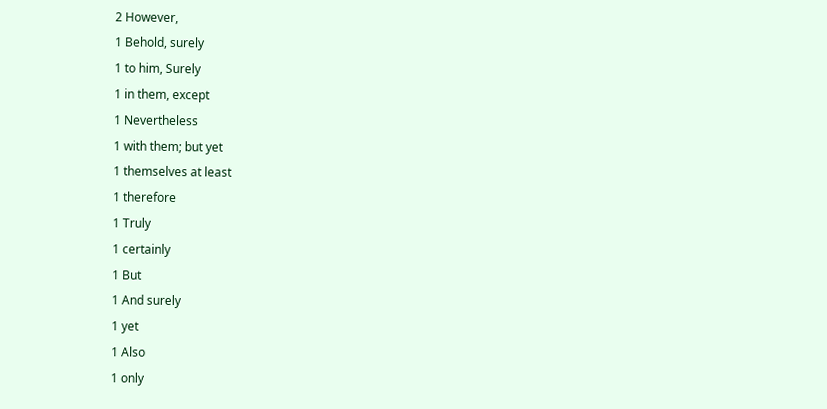2 However,
1 Behold, surely
1 to him, Surely
1 in them, except
1 Nevertheless
1 with them; but yet
1 themselves at least
1 therefore
1 Truly
1 certainly
1 But
1 And surely
1 yet
1 Also
1 only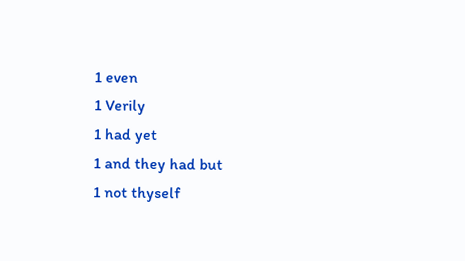1 even
1 Verily
1 had yet
1 and they had but
1 not thyself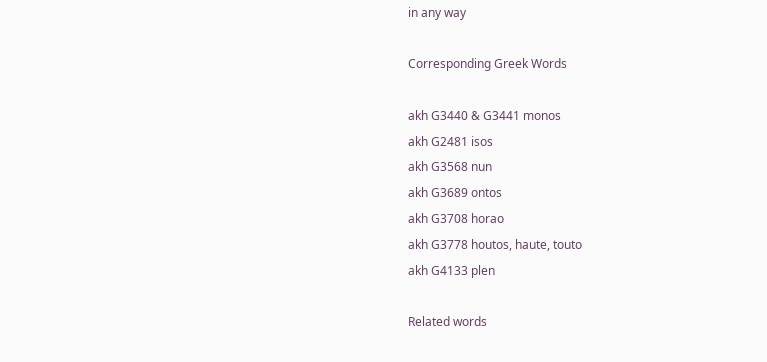in any way

Corresponding Greek Words

akh G3440 & G3441 monos
akh G2481 isos
akh G3568 nun
akh G3689 ontos
akh G3708 horao
akh G3778 houtos, haute, touto
akh G4133 plen

Related words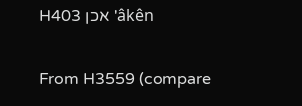H403 אכן 'âkên

From H3559 (compare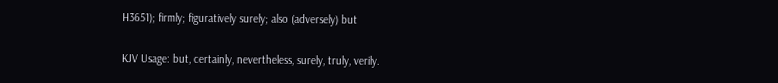H3651); firmly; figuratively surely; also (adversely) but

KJV Usage: but, certainly, nevertheless, surely, truly, verily.